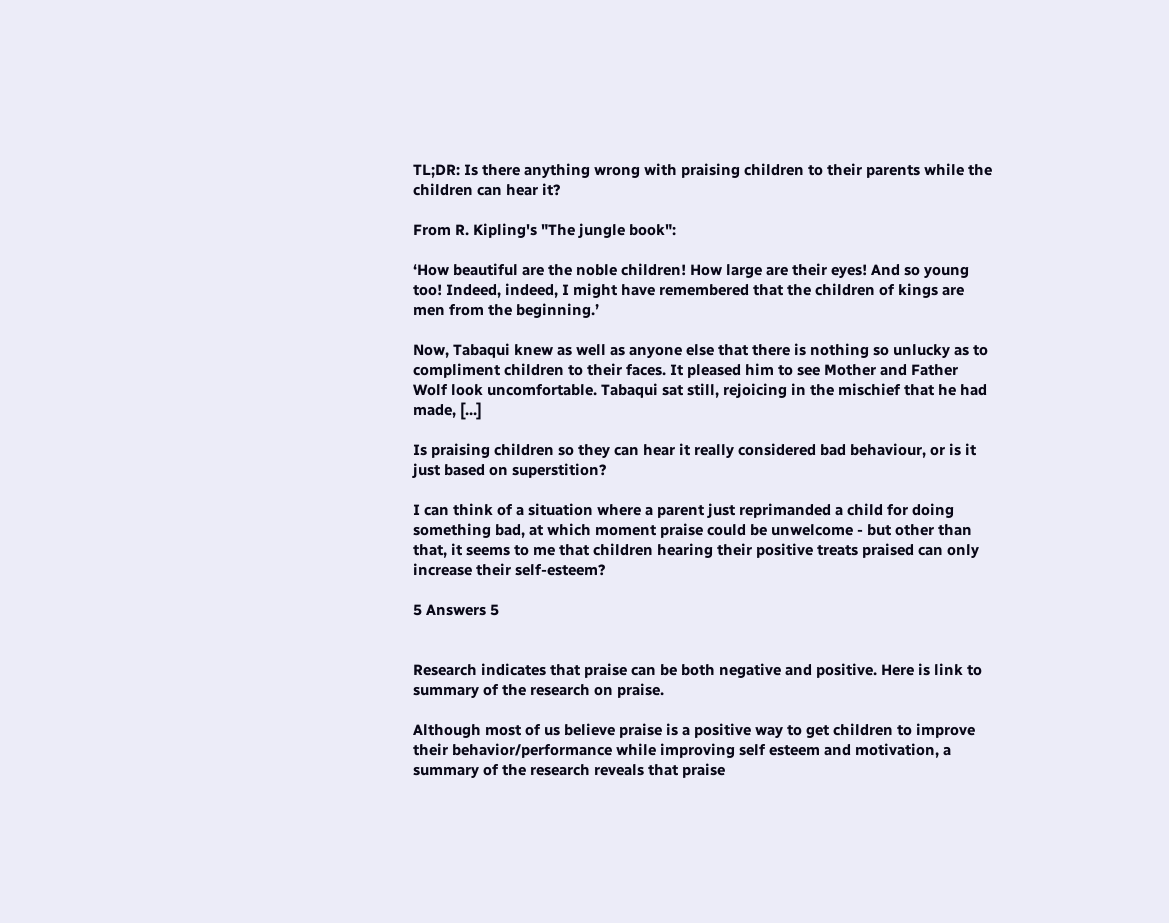TL;DR: Is there anything wrong with praising children to their parents while the children can hear it?

From R. Kipling's "The jungle book":

‘How beautiful are the noble children! How large are their eyes! And so young too! Indeed, indeed, I might have remembered that the children of kings are men from the beginning.’

Now, Tabaqui knew as well as anyone else that there is nothing so unlucky as to compliment children to their faces. It pleased him to see Mother and Father Wolf look uncomfortable. Tabaqui sat still, rejoicing in the mischief that he had made, [...]

Is praising children so they can hear it really considered bad behaviour, or is it just based on superstition?

I can think of a situation where a parent just reprimanded a child for doing something bad, at which moment praise could be unwelcome - but other than that, it seems to me that children hearing their positive treats praised can only increase their self-esteem?

5 Answers 5


Research indicates that praise can be both negative and positive. Here is link to summary of the research on praise.

Although most of us believe praise is a positive way to get children to improve their behavior/performance while improving self esteem and motivation, a summary of the research reveals that praise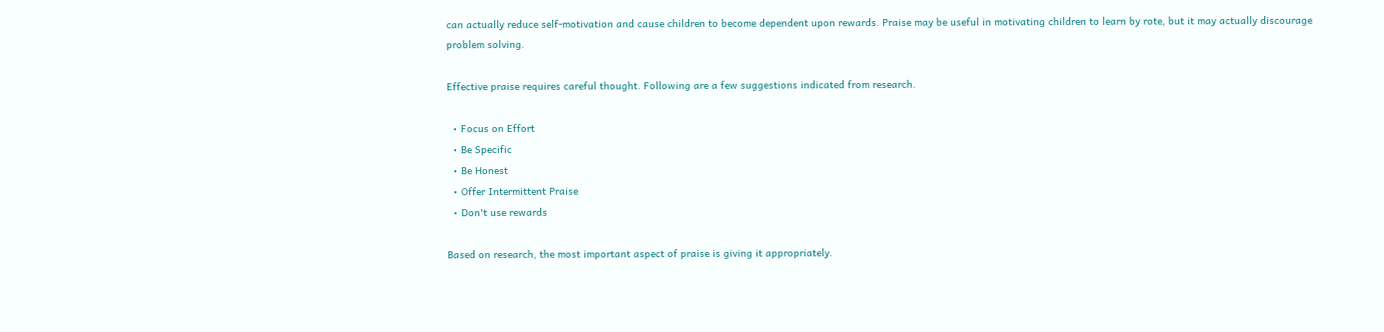can actually reduce self-motivation and cause children to become dependent upon rewards. Praise may be useful in motivating children to learn by rote, but it may actually discourage problem solving.

Effective praise requires careful thought. Following are a few suggestions indicated from research.

  • Focus on Effort
  • Be Specific
  • Be Honest
  • Offer Intermittent Praise
  • Don't use rewards

Based on research, the most important aspect of praise is giving it appropriately.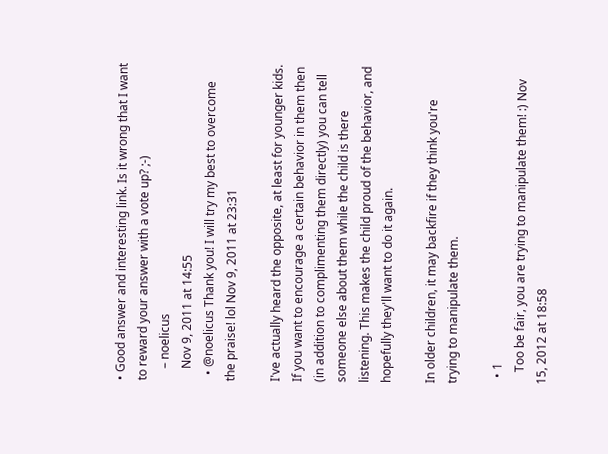• Good answer and interesting link. Is it wrong that I want to reward your answer with a vote up? ;-)
    – noelicus
    Nov 9, 2011 at 14:55
  • @noelicus Thank you! I will try my best to overcome the praise! lol Nov 9, 2011 at 23:31

I've actually heard the opposite, at least for younger kids. If you want to encourage a certain behavior in them then (in addition to complimenting them directly) you can tell someone else about them while the child is there listening. This makes the child proud of the behavior, and hopefully they'll want to do it again.

In older children, it may backfire if they think you're trying to manipulate them.

  • 1
    Too be fair, you are trying to manipulate them! :) Nov 15, 2012 at 18:58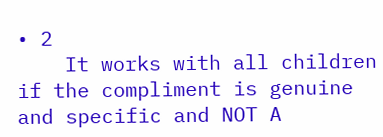• 2
    It works with all children if the compliment is genuine and specific and NOT A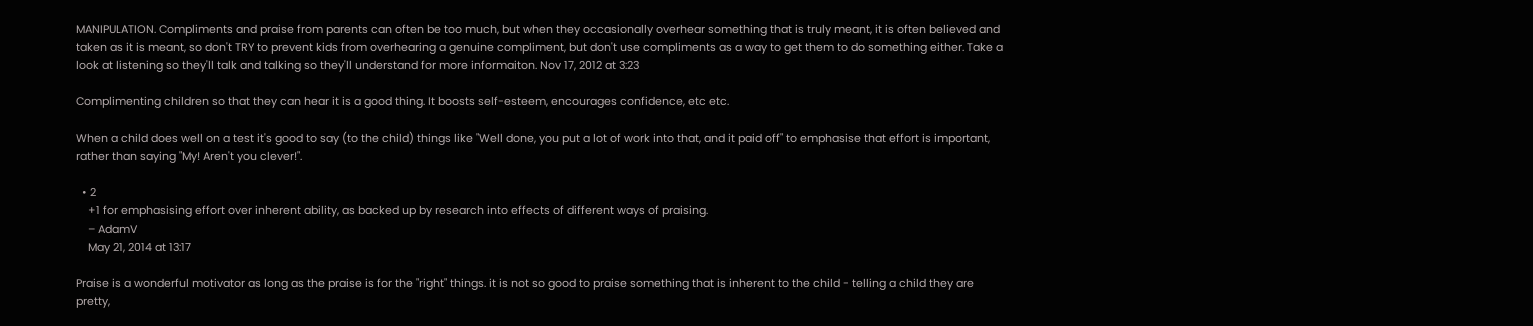MANIPULATION. Compliments and praise from parents can often be too much, but when they occasionally overhear something that is truly meant, it is often believed and taken as it is meant, so don't TRY to prevent kids from overhearing a genuine compliment, but don't use compliments as a way to get them to do something either. Take a look at listening so they'll talk and talking so they'll understand for more informaiton. Nov 17, 2012 at 3:23

Complimenting children so that they can hear it is a good thing. It boosts self-esteem, encourages confidence, etc etc.

When a child does well on a test it's good to say (to the child) things like "Well done, you put a lot of work into that, and it paid off" to emphasise that effort is important, rather than saying "My! Aren't you clever!".

  • 2
    +1 for emphasising effort over inherent ability, as backed up by research into effects of different ways of praising.
    – AdamV
    May 21, 2014 at 13:17

Praise is a wonderful motivator as long as the praise is for the "right" things. it is not so good to praise something that is inherent to the child - telling a child they are pretty,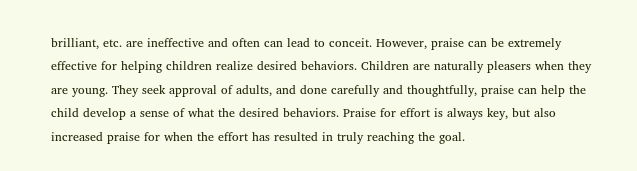brilliant, etc. are ineffective and often can lead to conceit. However, praise can be extremely effective for helping children realize desired behaviors. Children are naturally pleasers when they are young. They seek approval of adults, and done carefully and thoughtfully, praise can help the child develop a sense of what the desired behaviors. Praise for effort is always key, but also increased praise for when the effort has resulted in truly reaching the goal.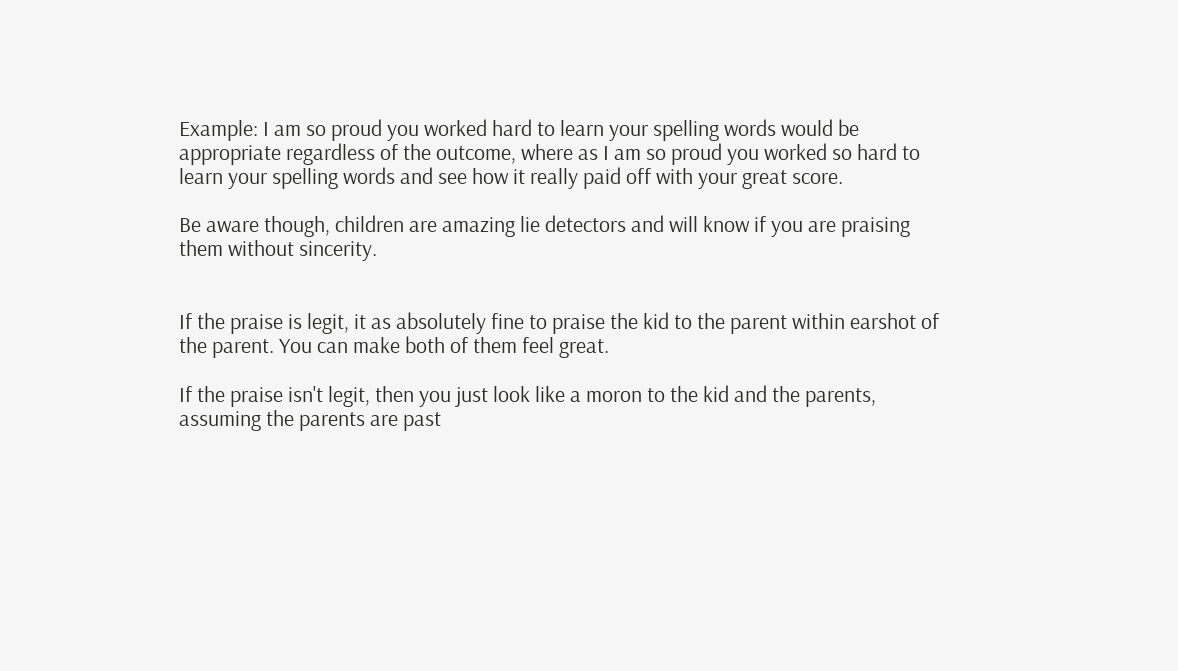Example: I am so proud you worked hard to learn your spelling words would be appropriate regardless of the outcome, where as I am so proud you worked so hard to learn your spelling words and see how it really paid off with your great score.

Be aware though, children are amazing lie detectors and will know if you are praising them without sincerity.


If the praise is legit, it as absolutely fine to praise the kid to the parent within earshot of the parent. You can make both of them feel great.

If the praise isn't legit, then you just look like a moron to the kid and the parents, assuming the parents are past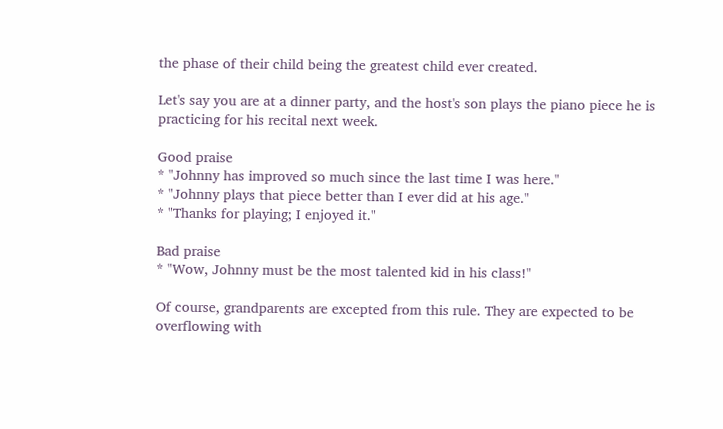the phase of their child being the greatest child ever created.

Let's say you are at a dinner party, and the host's son plays the piano piece he is practicing for his recital next week.

Good praise
* "Johnny has improved so much since the last time I was here."
* "Johnny plays that piece better than I ever did at his age."
* "Thanks for playing; I enjoyed it."

Bad praise
* "Wow, Johnny must be the most talented kid in his class!"

Of course, grandparents are excepted from this rule. They are expected to be overflowing with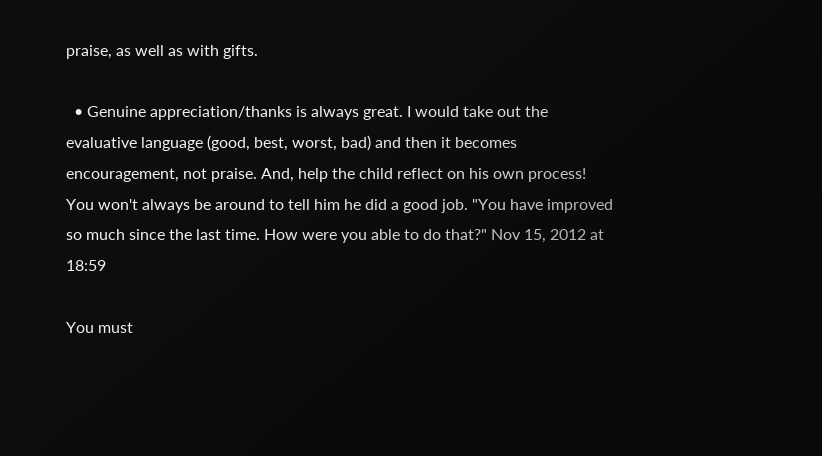praise, as well as with gifts.

  • Genuine appreciation/thanks is always great. I would take out the evaluative language (good, best, worst, bad) and then it becomes encouragement, not praise. And, help the child reflect on his own process! You won't always be around to tell him he did a good job. "You have improved so much since the last time. How were you able to do that?" Nov 15, 2012 at 18:59

You must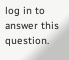log in to answer this question.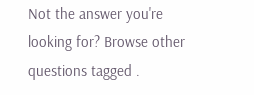Not the answer you're looking for? Browse other questions tagged .